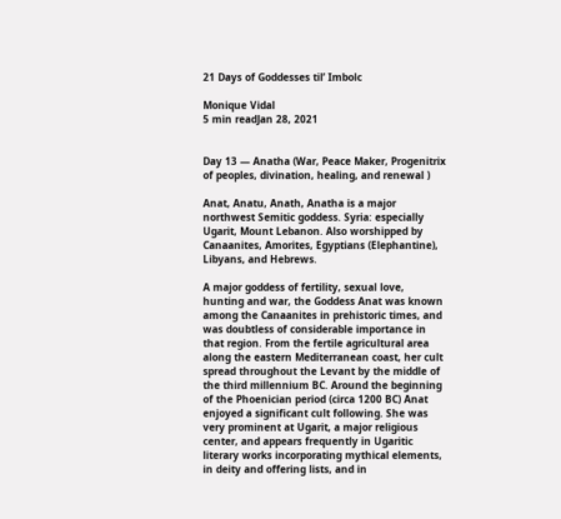21 Days of Goddesses til’ Imbolc

Monique Vidal
5 min readJan 28, 2021


Day 13 — Anatha (War, Peace Maker, Progenitrix of peoples, divination, healing, and renewal )

Anat, Anatu, Anath, Anatha is a major northwest Semitic goddess. Syria: especially Ugarit, Mount Lebanon. Also worshipped by Canaanites, Amorites, Egyptians (Elephantine), Libyans, and Hebrews.

A major goddess of fertility, sexual love, hunting and war, the Goddess Anat was known among the Canaanites in prehistoric times, and was doubtless of considerable importance in that region. From the fertile agricultural area along the eastern Mediterranean coast, her cult spread throughout the Levant by the middle of the third millennium BC. Around the beginning of the Phoenician period (circa 1200 BC) Anat enjoyed a significant cult following. She was very prominent at Ugarit, a major religious center, and appears frequently in Ugaritic literary works incorporating mythical elements, in deity and offering lists, and in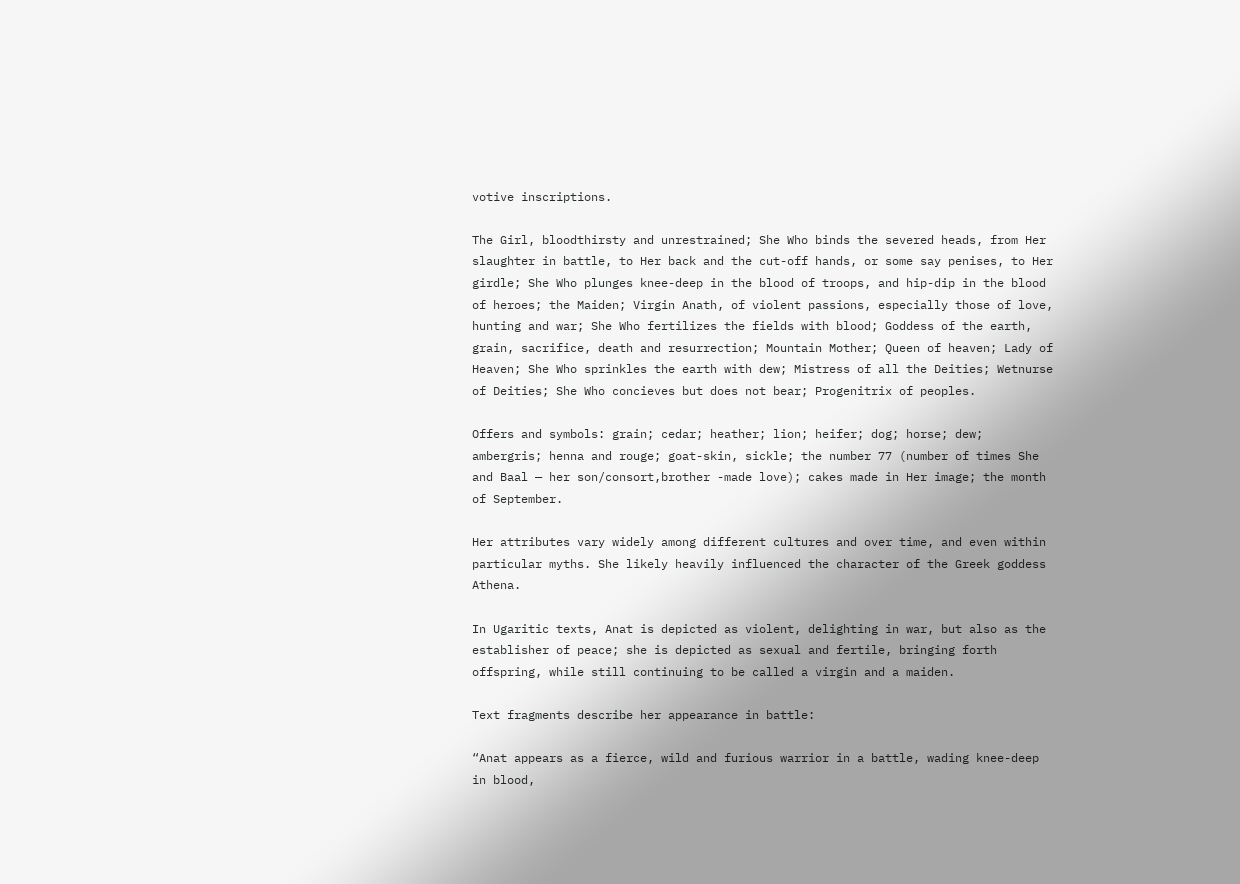votive inscriptions.

The Girl, bloodthirsty and unrestrained; She Who binds the severed heads, from Her slaughter in battle, to Her back and the cut-off hands, or some say penises, to Her girdle; She Who plunges knee-deep in the blood of troops, and hip-dip in the blood of heroes; the Maiden; Virgin Anath, of violent passions, especially those of love, hunting and war; She Who fertilizes the fields with blood; Goddess of the earth, grain, sacrifice, death and resurrection; Mountain Mother; Queen of heaven; Lady of Heaven; She Who sprinkles the earth with dew; Mistress of all the Deities; Wetnurse of Deities; She Who concieves but does not bear; Progenitrix of peoples.

Offers and symbols: grain; cedar; heather; lion; heifer; dog; horse; dew; ambergris; henna and rouge; goat-skin, sickle; the number 77 (number of times She and Baal — her son/consort,brother -made love); cakes made in Her image; the month of September.

Her attributes vary widely among different cultures and over time, and even within particular myths. She likely heavily influenced the character of the Greek goddess Athena.

In Ugaritic texts, Anat is depicted as violent, delighting in war, but also as the establisher of peace; she is depicted as sexual and fertile, bringing forth offspring, while still continuing to be called a virgin and a maiden.

Text fragments describe her appearance in battle:

“Anat appears as a fierce, wild and furious warrior in a battle, wading knee-deep in blood,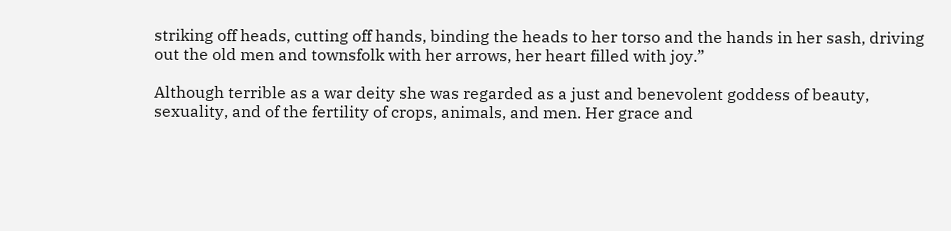striking off heads, cutting off hands, binding the heads to her torso and the hands in her sash, driving out the old men and townsfolk with her arrows, her heart filled with joy.”

Although terrible as a war deity she was regarded as a just and benevolent goddess of beauty, sexuality, and of the fertility of crops, animals, and men. Her grace and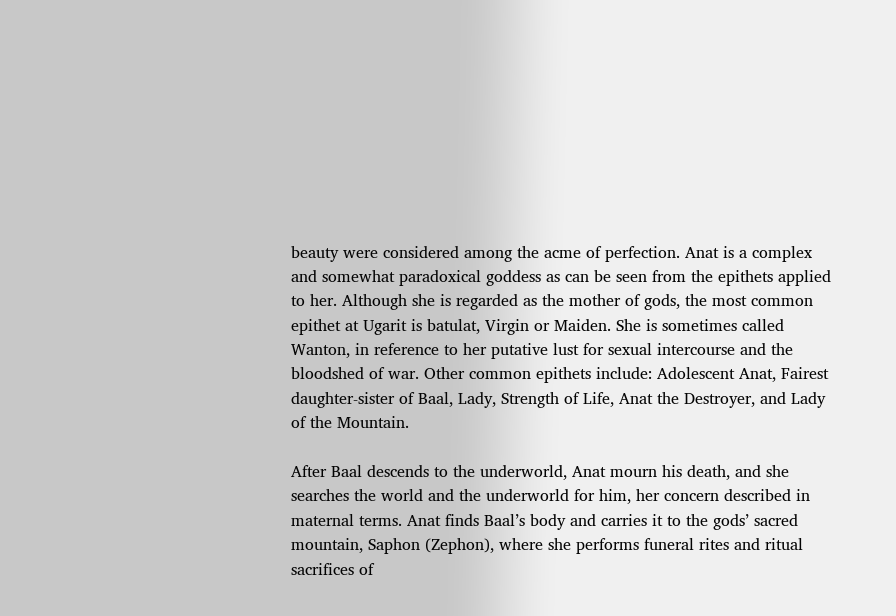beauty were considered among the acme of perfection. Anat is a complex and somewhat paradoxical goddess as can be seen from the epithets applied to her. Although she is regarded as the mother of gods, the most common epithet at Ugarit is batulat, Virgin or Maiden. She is sometimes called Wanton, in reference to her putative lust for sexual intercourse and the bloodshed of war. Other common epithets include: Adolescent Anat, Fairest daughter-sister of Baal, Lady, Strength of Life, Anat the Destroyer, and Lady of the Mountain.

After Baal descends to the underworld, Anat mourn his death, and she searches the world and the underworld for him, her concern described in maternal terms. Anat finds Baal’s body and carries it to the gods’ sacred mountain, Saphon (Zephon), where she performs funeral rites and ritual sacrifices of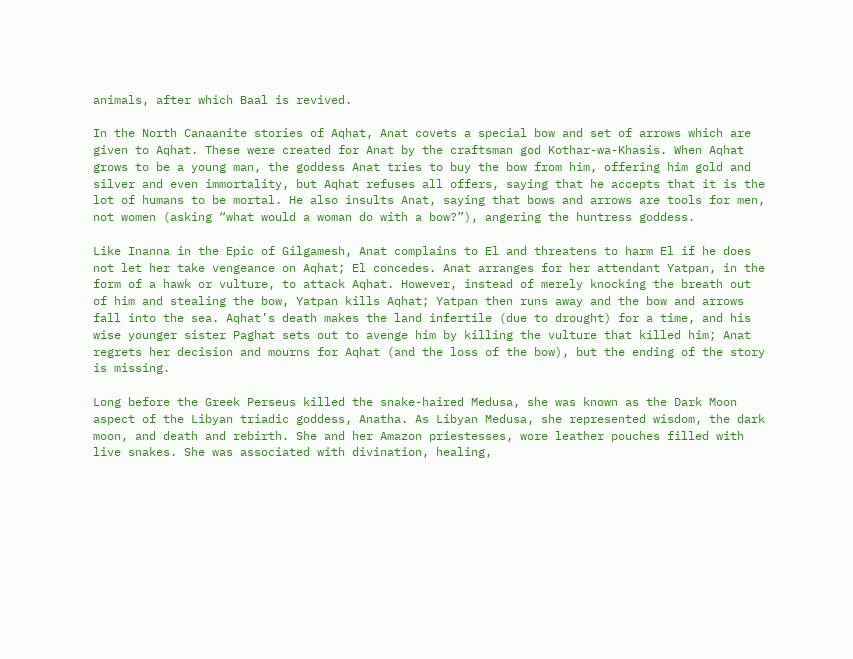animals, after which Baal is revived.

In the North Canaanite stories of Aqhat, Anat covets a special bow and set of arrows which are given to Aqhat. These were created for Anat by the craftsman god Kothar-wa-Khasis. When Aqhat grows to be a young man, the goddess Anat tries to buy the bow from him, offering him gold and silver and even immortality, but Aqhat refuses all offers, saying that he accepts that it is the lot of humans to be mortal. He also insults Anat, saying that bows and arrows are tools for men, not women (asking “what would a woman do with a bow?”), angering the huntress goddess.

Like Inanna in the Epic of Gilgamesh, Anat complains to El and threatens to harm El if he does not let her take vengeance on Aqhat; El concedes. Anat arranges for her attendant Yatpan, in the form of a hawk or vulture, to attack Aqhat. However, instead of merely knocking the breath out of him and stealing the bow, Yatpan kills Aqhat; Yatpan then runs away and the bow and arrows fall into the sea. Aqhat’s death makes the land infertile (due to drought) for a time, and his wise younger sister Paghat sets out to avenge him by killing the vulture that killed him; Anat regrets her decision and mourns for Aqhat (and the loss of the bow), but the ending of the story is missing.

Long before the Greek Perseus killed the snake-haired Medusa, she was known as the Dark Moon aspect of the Libyan triadic goddess, Anatha. As Libyan Medusa, she represented wisdom, the dark moon, and death and rebirth. She and her Amazon priestesses, wore leather pouches filled with live snakes. She was associated with divination, healing,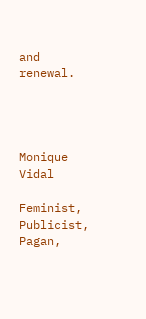and renewal.




Monique Vidal

Feminist, Publicist, Pagan,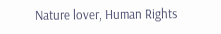Nature lover, Human Rights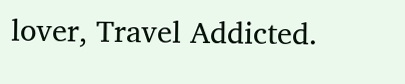lover, Travel Addicted.